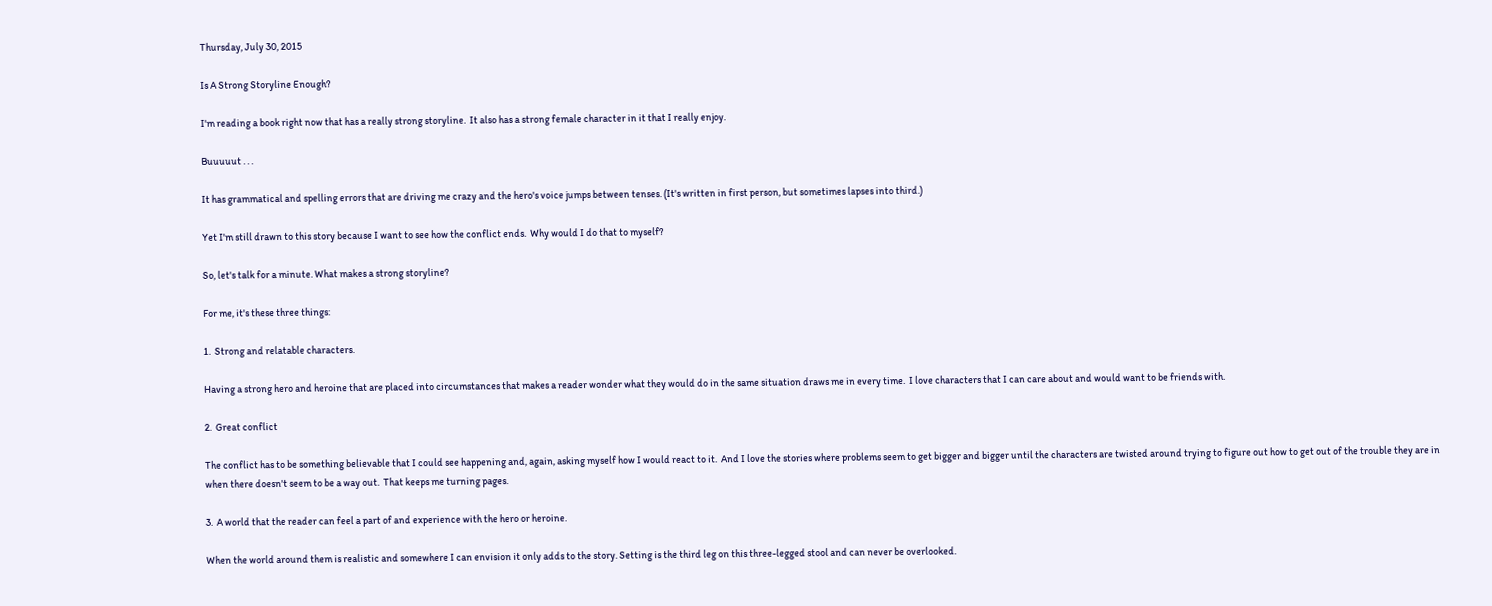Thursday, July 30, 2015

Is A Strong Storyline Enough?

I'm reading a book right now that has a really strong storyline.  It also has a strong female character in it that I really enjoy.

Buuuuut . . .

It has grammatical and spelling errors that are driving me crazy and the hero's voice jumps between tenses. (It's written in first person, but sometimes lapses into third.)

Yet I'm still drawn to this story because I want to see how the conflict ends.  Why would I do that to myself?

So, let's talk for a minute. What makes a strong storyline?

For me, it's these three things:

1.  Strong and relatable characters.

Having a strong hero and heroine that are placed into circumstances that makes a reader wonder what they would do in the same situation draws me in every time.  I love characters that I can care about and would want to be friends with.

2.  Great conflict

The conflict has to be something believable that I could see happening and, again, asking myself how I would react to it.  And I love the stories where problems seem to get bigger and bigger until the characters are twisted around trying to figure out how to get out of the trouble they are in when there doesn't seem to be a way out.  That keeps me turning pages.

3.  A world that the reader can feel a part of and experience with the hero or heroine.

When the world around them is realistic and somewhere I can envision it only adds to the story. Setting is the third leg on this three-legged stool and can never be overlooked.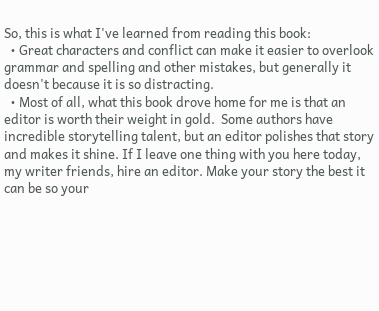So, this is what I've learned from reading this book:
  • Great characters and conflict can make it easier to overlook grammar and spelling and other mistakes, but generally it doesn't because it is so distracting.
  • Most of all, what this book drove home for me is that an editor is worth their weight in gold.  Some authors have incredible storytelling talent, but an editor polishes that story and makes it shine. If I leave one thing with you here today, my writer friends, hire an editor. Make your story the best it can be so your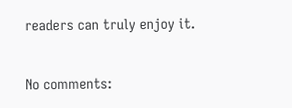readers can truly enjoy it.

No comments: